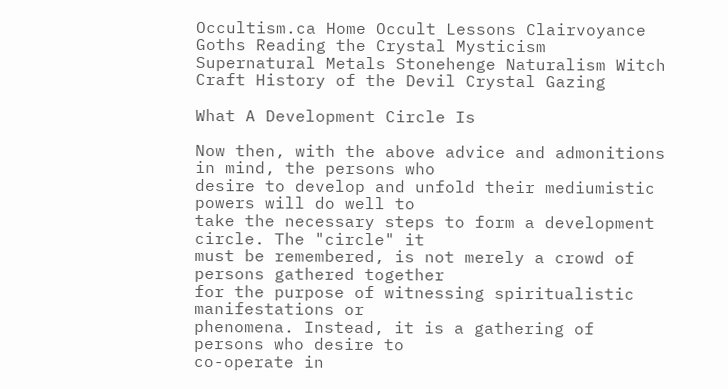Occultism.ca Home Occult Lessons Clairvoyance Goths Reading the Crystal Mysticism Supernatural Metals Stonehenge Naturalism Witch Craft History of the Devil Crystal Gazing

What A Development Circle Is

Now then, with the above advice and admonitions in mind, the persons who
desire to develop and unfold their mediumistic powers will do well to
take the necessary steps to form a development circle. The "circle" it
must be remembered, is not merely a crowd of persons gathered together
for the purpose of witnessing spiritualistic manifestations or
phenomena. Instead, it is a gathering of persons who desire to
co-operate in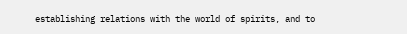establishing relations with the world of spirits, and to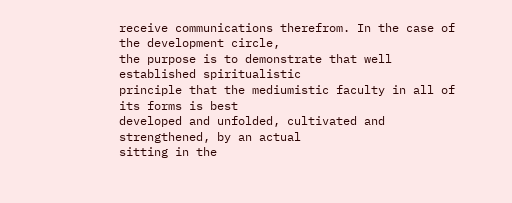receive communications therefrom. In the case of the development circle,
the purpose is to demonstrate that well established spiritualistic
principle that the mediumistic faculty in all of its forms is best
developed and unfolded, cultivated and strengthened, by an actual
sitting in the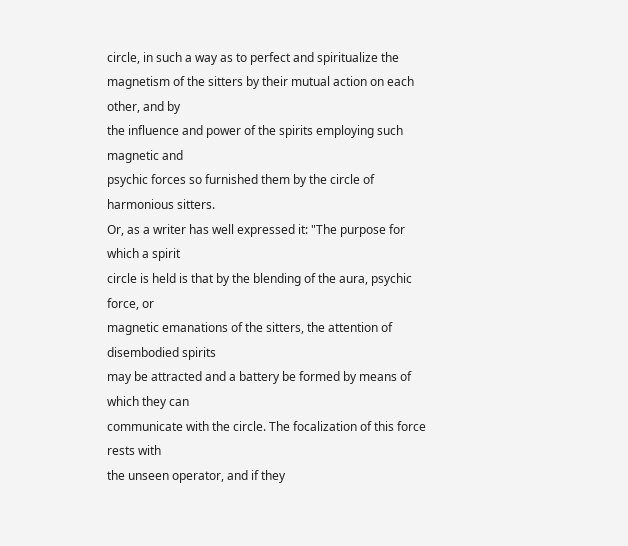circle, in such a way as to perfect and spiritualize the
magnetism of the sitters by their mutual action on each other, and by
the influence and power of the spirits employing such magnetic and
psychic forces so furnished them by the circle of harmonious sitters.
Or, as a writer has well expressed it: "The purpose for which a spirit
circle is held is that by the blending of the aura, psychic force, or
magnetic emanations of the sitters, the attention of disembodied spirits
may be attracted and a battery be formed by means of which they can
communicate with the circle. The focalization of this force rests with
the unseen operator, and if they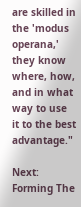are skilled in the 'modus operana,'
they know where, how, and in what way to use it to the best advantage."

Next: Forming The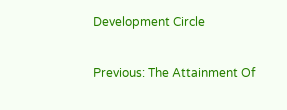Development Circle

Previous: The Attainment Of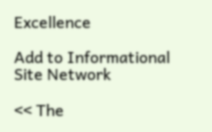Excellence

Add to Informational Site Network

<< The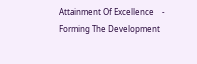Attainment Of Excellence    -    Forming The Development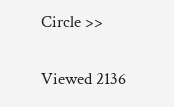Circle >>

Viewed 2136